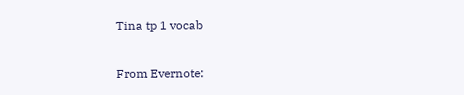Tina tp 1 vocab

From Evernote: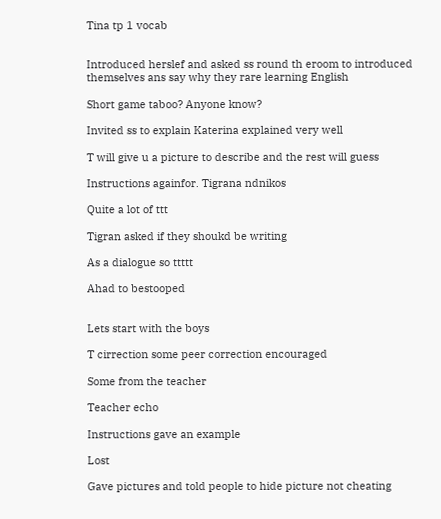Tina tp 1 vocab


Introduced herslef and asked ss round th eroom to introduced themselves ans say why they rare learning English

Short game taboo? Anyone know?

Invited ss to explain Katerina explained very well

T will give u a picture to describe and the rest will guess

Instructions againfor. Tigrana ndnikos

Quite a lot of ttt

Tigran asked if they shoukd be writing

As a dialogue so ttttt

Ahad to bestooped


Lets start with the boys

T cirrection some peer correction encouraged

Some from the teacher

Teacher echo

Instructions gave an example

Lost

Gave pictures and told people to hide picture not cheating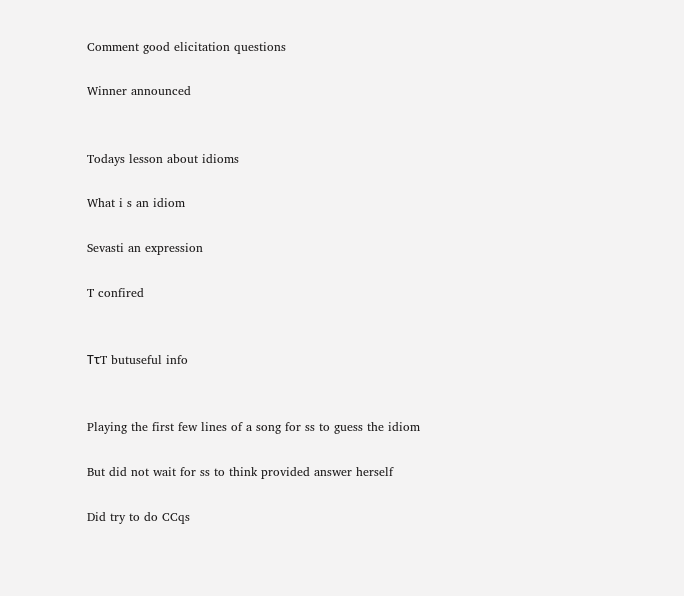Comment good elicitation questions

Winner announced


Todays lesson about idioms

What i s an idiom

Sevasti an expression

T confired


ΤτT butuseful info


Playing the first few lines of a song for ss to guess the idiom

But did not wait for ss to think provided answer herself

Did try to do CCqs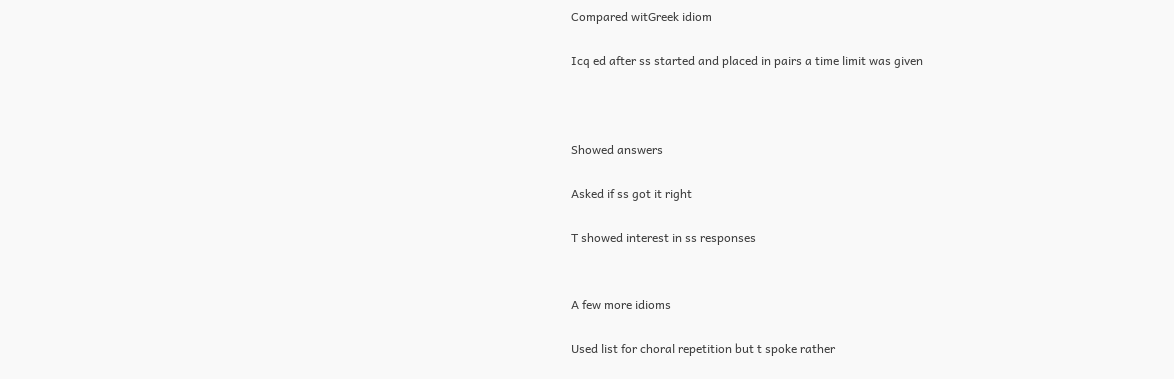Compared witGreek idiom

Icq ed after ss started and placed in pairs a time limit was given



Showed answers

Asked if ss got it right

T showed interest in ss responses


A few more idioms

Used list for choral repetition but t spoke rather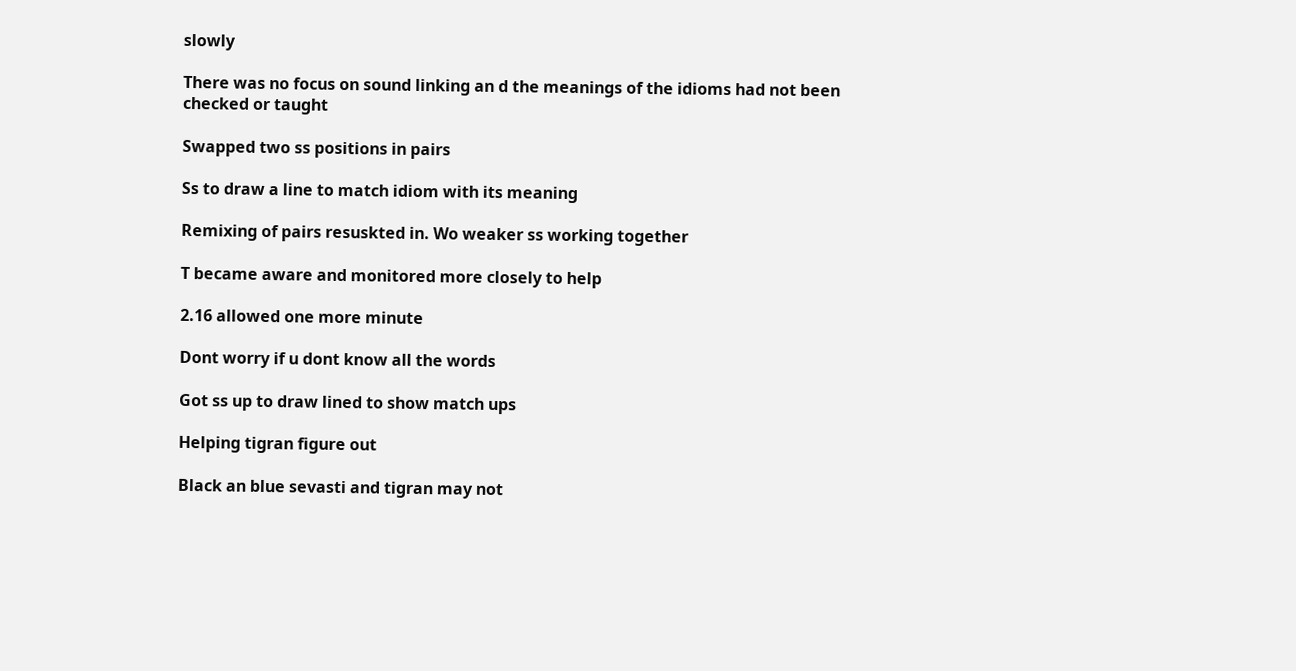slowly

There was no focus on sound linking an d the meanings of the idioms had not been checked or taught

Swapped two ss positions in pairs

Ss to draw a line to match idiom with its meaning

Remixing of pairs resuskted in. Wo weaker ss working together

T became aware and monitored more closely to help

2.16 allowed one more minute

Dont worry if u dont know all the words

Got ss up to draw lined to show match ups

Helping tigran figure out

Black an blue sevasti and tigran may not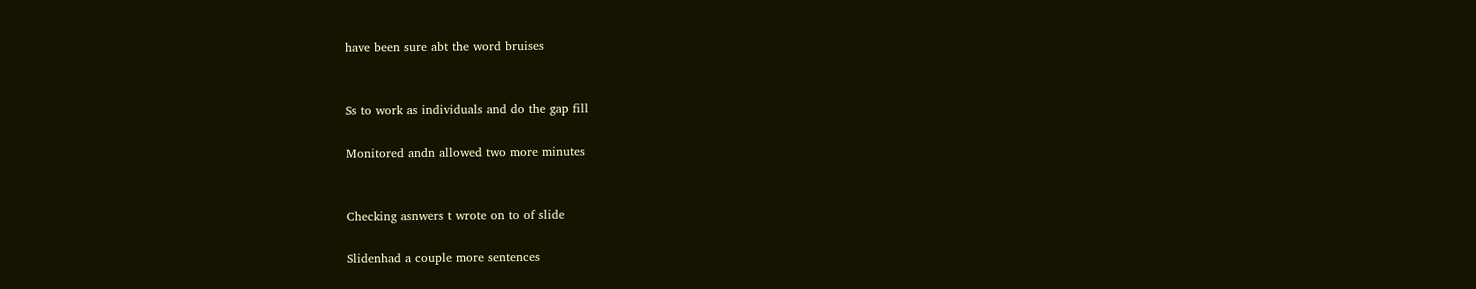have been sure abt the word bruises


Ss to work as individuals and do the gap fill

Monitored andn allowed two more minutes


Checking asnwers t wrote on to of slide

Slidenhad a couple more sentences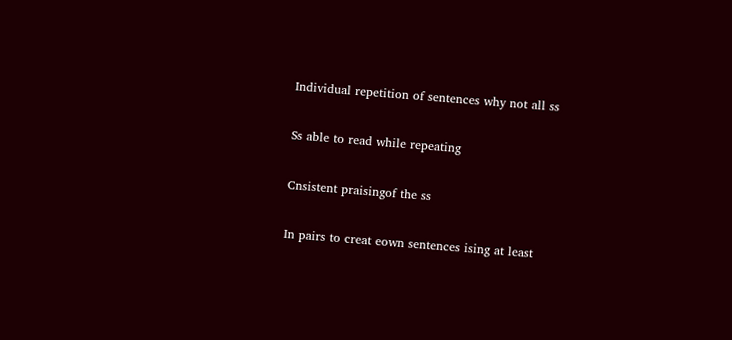Individual repetition of sentences why not all ss

Ss able to read while repeating

Cnsistent praisingof the ss

In pairs to creat eown sentences ising at least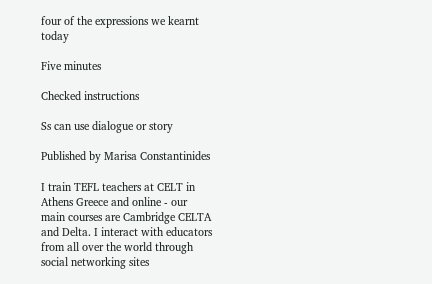four of the expressions we kearnt today

Five minutes

Checked instructions

Ss can use dialogue or story

Published by Marisa Constantinides

I train TEFL teachers at CELT in Athens Greece and online - our main courses are Cambridge CELTA and Delta. I interact with educators from all over the world through social networking sites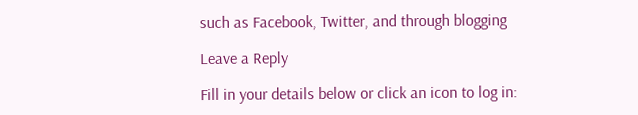such as Facebook, Twitter, and through blogging

Leave a Reply

Fill in your details below or click an icon to log in: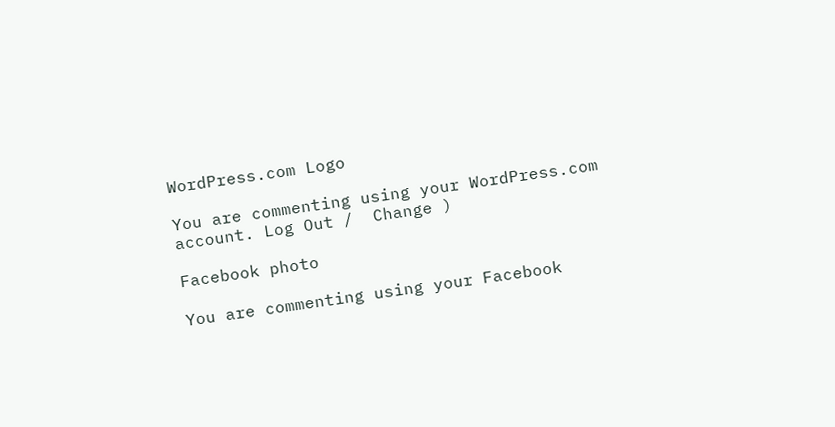WordPress.com Logo

You are commenting using your WordPress.com account. Log Out /  Change )

Facebook photo

You are commenting using your Facebook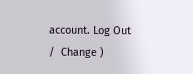account. Log Out /  Change )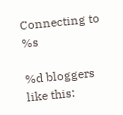Connecting to %s

%d bloggers like this: